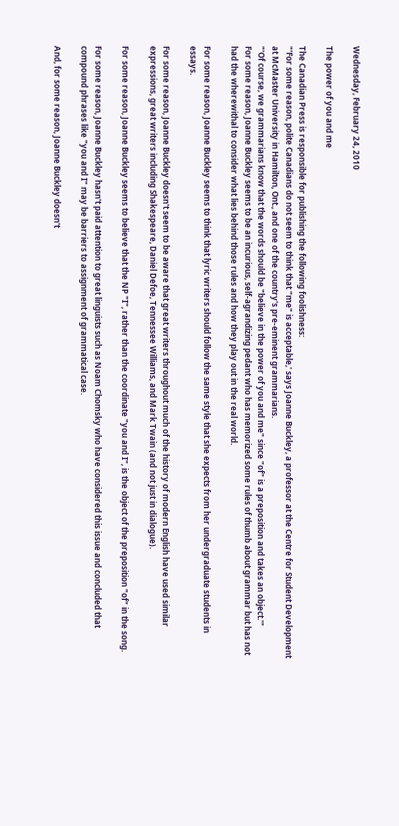Wednesday, February 24, 2010

The power of you and me

The Canadian Press is responsible for publishing the following foolishness:
"'For some reason, polite Canadians do not seem to think that "me" is acceptable,' says Joanne Buckley, a professor at the Centre for Student Development at McMaster University in Hamilton, Ont., and one of the country's pre-eminent grammarians.
"'Of course, we grammarians know that the words should be "believe in the power of you and me" since "of" is a preposition and takes an object.'"
For some reason, Joanne Buckley seems to be an incurious, self-agrandizing pedant who has memorized some rules of thumb about grammar but has not had the wherewithal to consider what lies behind those rules and how they play out in the real world.

For some reason, Joanne Buckley seems to think that lyric writers should follow the same style that she expects from her undergraduate students in essays.

For some reason, Joanne Buckley doesn't seem to be aware that great writers throughout much of the history of modern English have used similar expressions, great writers including Shakespeare, Daniel Defoe, Tennessee Williams, and Mark Twain (and not just in dialogue).

For some reason, Joanne Buckley seems to believe that the NP "I", rather than the coordinate "you and I", is the object of the preposition "of" in the song.

For some reason, Joanne Buckley hasn't paid attention to great linguists such as Noam Chomsky who have considered this issue and concluded that compound phrases like "you and I" may be barriers to assignment of grammatical case.

And, for some reason, Joanne Buckley doesn't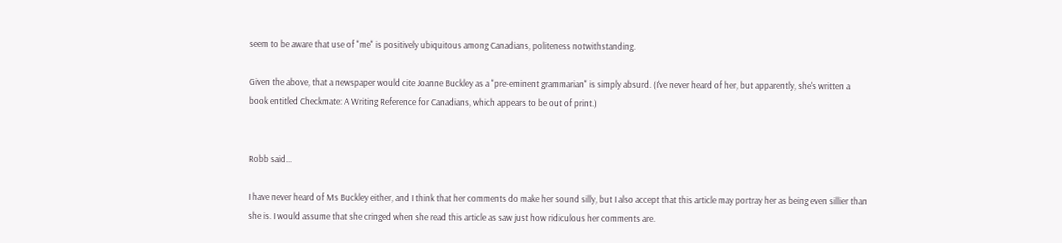seem to be aware that use of "me" is positively ubiquitous among Canadians, politeness notwithstanding.

Given the above, that a newspaper would cite Joanne Buckley as a "pre-eminent grammarian" is simply absurd. (I've never heard of her, but apparently, she's written a book entitled Checkmate: A Writing Reference for Canadians, which appears to be out of print.)


Robb said...

I have never heard of Ms Buckley either, and I think that her comments do make her sound silly, but I also accept that this article may portray her as being even sillier than she is. I would assume that she cringed when she read this article as saw just how ridiculous her comments are.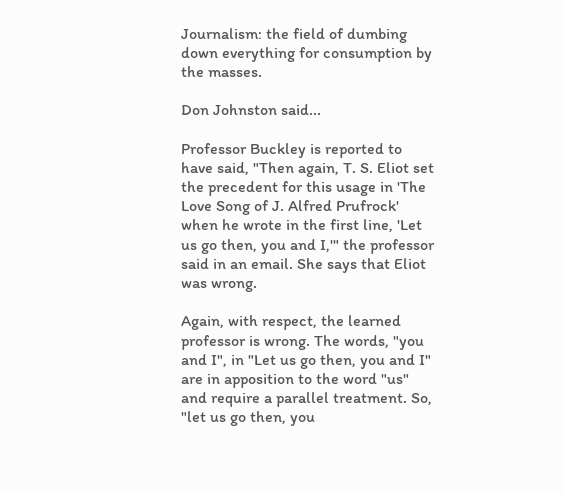Journalism: the field of dumbing down everything for consumption by the masses.

Don Johnston said...

Professor Buckley is reported to have said, "Then again, T. S. Eliot set the precedent for this usage in 'The Love Song of J. Alfred Prufrock' when he wrote in the first line, 'Let us go then, you and I,'" the professor said in an email. She says that Eliot was wrong.

Again, with respect, the learned professor is wrong. The words, "you and I", in "Let us go then, you and I" are in apposition to the word "us" and require a parallel treatment. So, "let us go then, you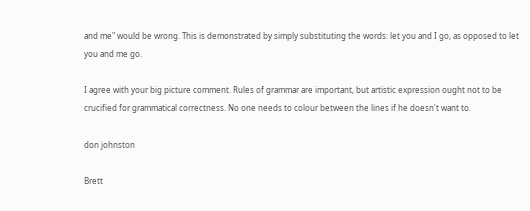and me" would be wrong. This is demonstrated by simply substituting the words: let you and I go, as opposed to let you and me go.

I agree with your big picture comment. Rules of grammar are important, but artistic expression ought not to be crucified for grammatical correctness. No one needs to colour between the lines if he doesn't want to.

don johnston

Brett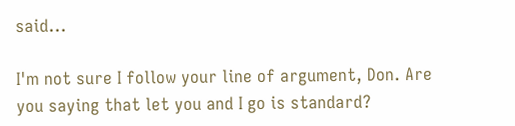said...

I'm not sure I follow your line of argument, Don. Are you saying that let you and I go is standard?